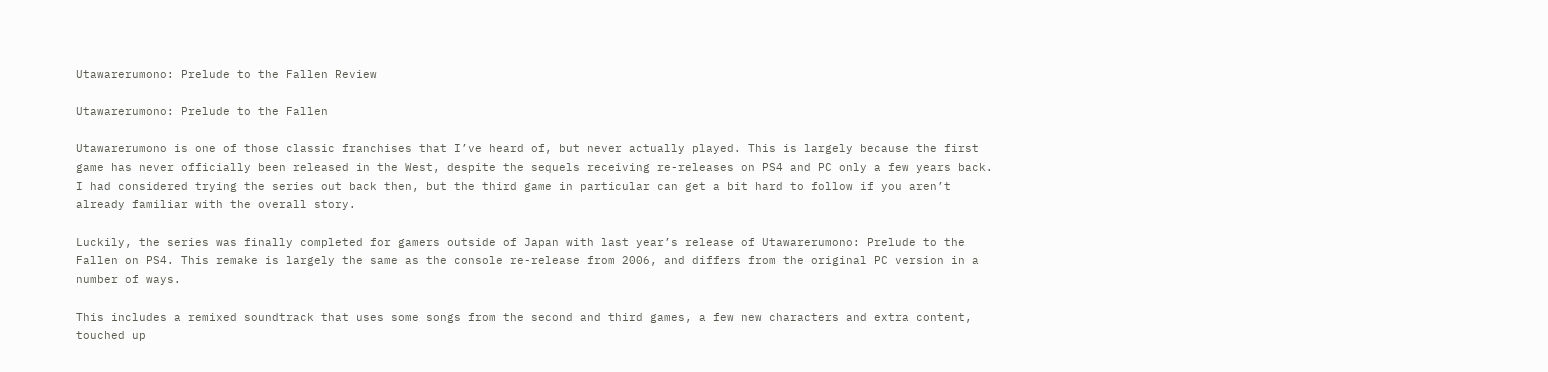Utawarerumono: Prelude to the Fallen Review

Utawarerumono: Prelude to the Fallen

Utawarerumono is one of those classic franchises that I’ve heard of, but never actually played. This is largely because the first game has never officially been released in the West, despite the sequels receiving re-releases on PS4 and PC only a few years back. I had considered trying the series out back then, but the third game in particular can get a bit hard to follow if you aren’t already familiar with the overall story.

Luckily, the series was finally completed for gamers outside of Japan with last year’s release of Utawarerumono: Prelude to the Fallen on PS4. This remake is largely the same as the console re-release from 2006, and differs from the original PC version in a number of ways.

This includes a remixed soundtrack that uses some songs from the second and third games, a few new characters and extra content, touched up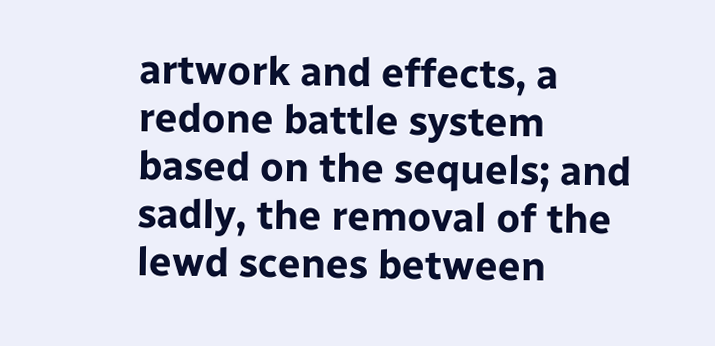artwork and effects, a redone battle system based on the sequels; and sadly, the removal of the lewd scenes between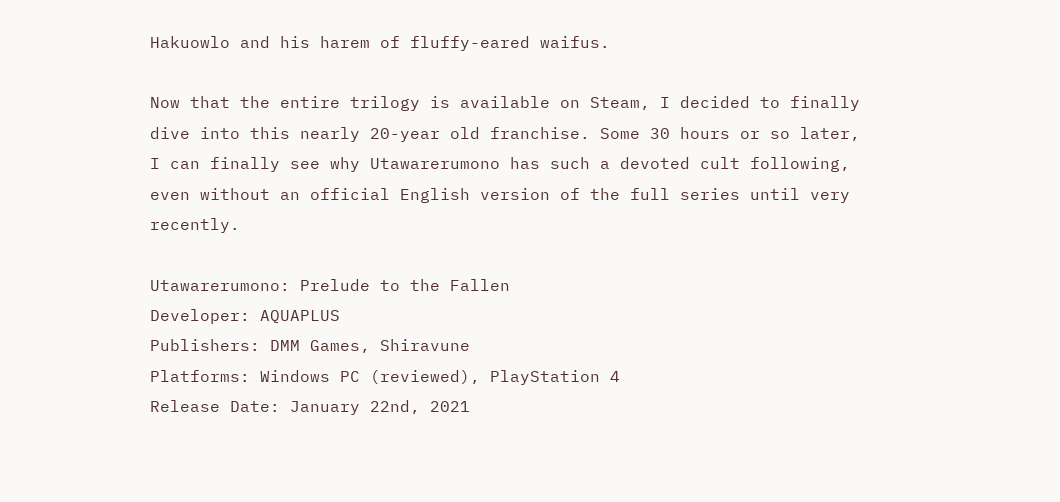Hakuowlo and his harem of fluffy-eared waifus.

Now that the entire trilogy is available on Steam, I decided to finally dive into this nearly 20-year old franchise. Some 30 hours or so later, I can finally see why Utawarerumono has such a devoted cult following, even without an official English version of the full series until very recently.

Utawarerumono: Prelude to the Fallen
Developer: AQUAPLUS
Publishers: DMM Games, Shiravune
Platforms: Windows PC (reviewed), PlayStation 4
Release Date: January 22nd, 2021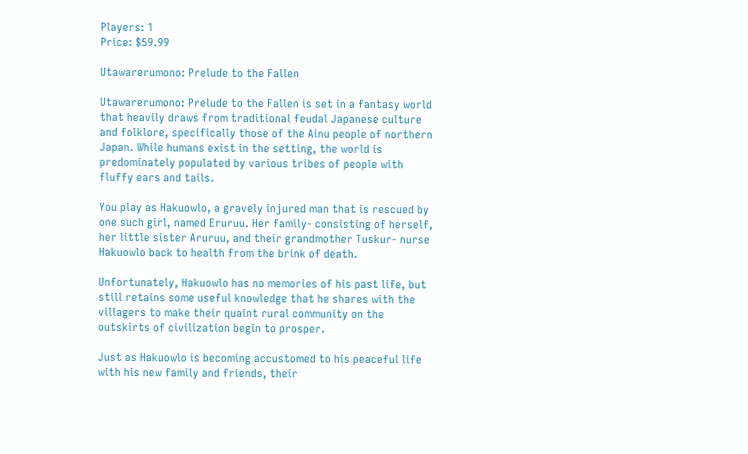Players: 1
Price: $59.99

Utawarerumono: Prelude to the Fallen

Utawarerumono: Prelude to the Fallen is set in a fantasy world that heavily draws from traditional feudal Japanese culture and folklore, specifically those of the Ainu people of northern Japan. While humans exist in the setting, the world is predominately populated by various tribes of people with fluffy ears and tails.

You play as Hakuowlo, a gravely injured man that is rescued by one such girl, named Eruruu. Her family- consisting of herself, her little sister Aruruu, and their grandmother Tuskur- nurse Hakuowlo back to health from the brink of death.

Unfortunately, Hakuowlo has no memories of his past life, but still retains some useful knowledge that he shares with the villagers to make their quaint rural community on the outskirts of civilization begin to prosper.

Just as Hakuowlo is becoming accustomed to his peaceful life with his new family and friends, their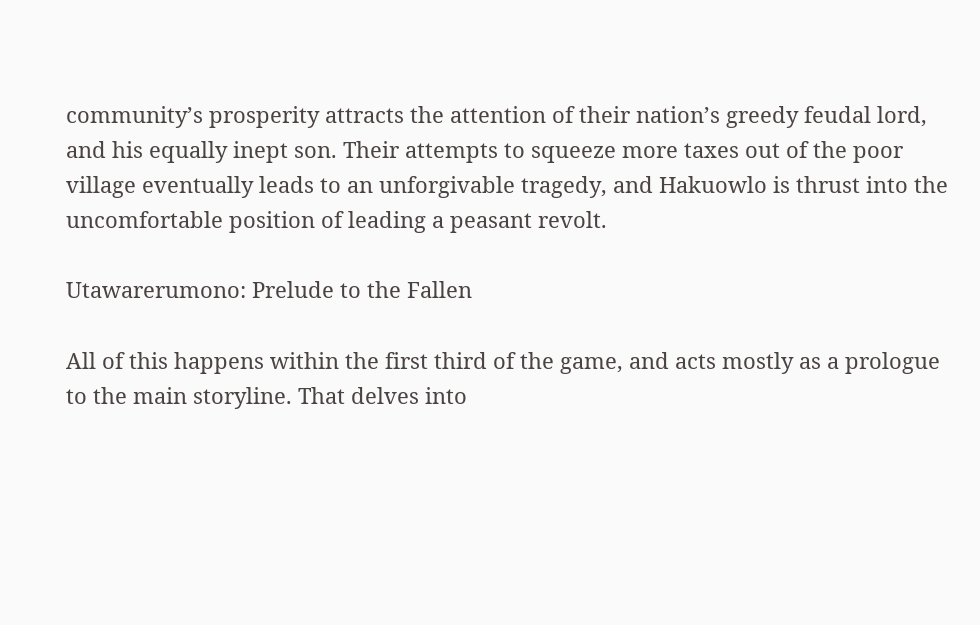community’s prosperity attracts the attention of their nation’s greedy feudal lord, and his equally inept son. Their attempts to squeeze more taxes out of the poor village eventually leads to an unforgivable tragedy, and Hakuowlo is thrust into the uncomfortable position of leading a peasant revolt.

Utawarerumono: Prelude to the Fallen

All of this happens within the first third of the game, and acts mostly as a prologue to the main storyline. That delves into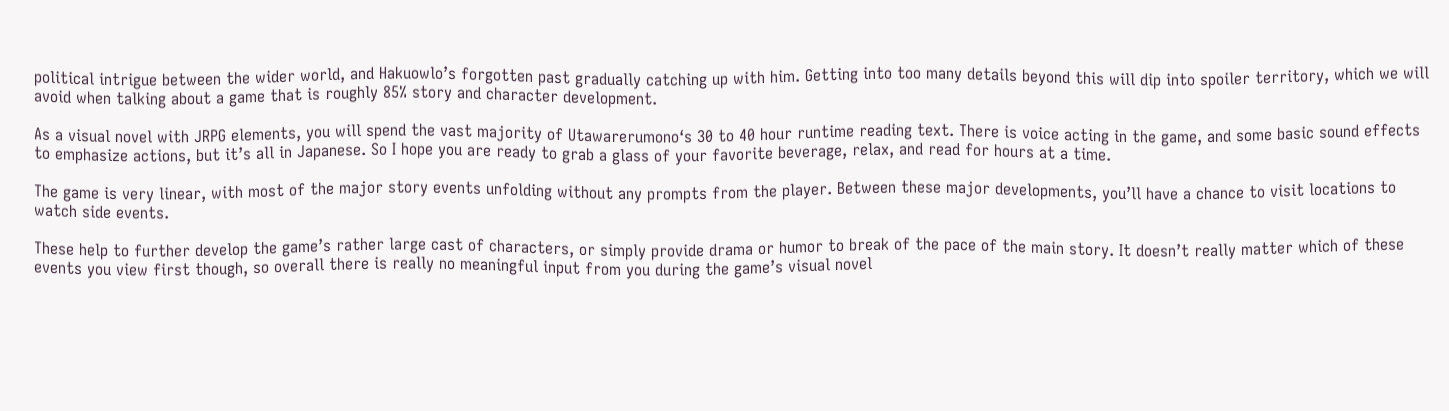political intrigue between the wider world, and Hakuowlo’s forgotten past gradually catching up with him. Getting into too many details beyond this will dip into spoiler territory, which we will avoid when talking about a game that is roughly 85% story and character development.

As a visual novel with JRPG elements, you will spend the vast majority of Utawarerumono‘s 30 to 40 hour runtime reading text. There is voice acting in the game, and some basic sound effects to emphasize actions, but it’s all in Japanese. So I hope you are ready to grab a glass of your favorite beverage, relax, and read for hours at a time.

The game is very linear, with most of the major story events unfolding without any prompts from the player. Between these major developments, you’ll have a chance to visit locations to watch side events.

These help to further develop the game’s rather large cast of characters, or simply provide drama or humor to break of the pace of the main story. It doesn’t really matter which of these events you view first though, so overall there is really no meaningful input from you during the game’s visual novel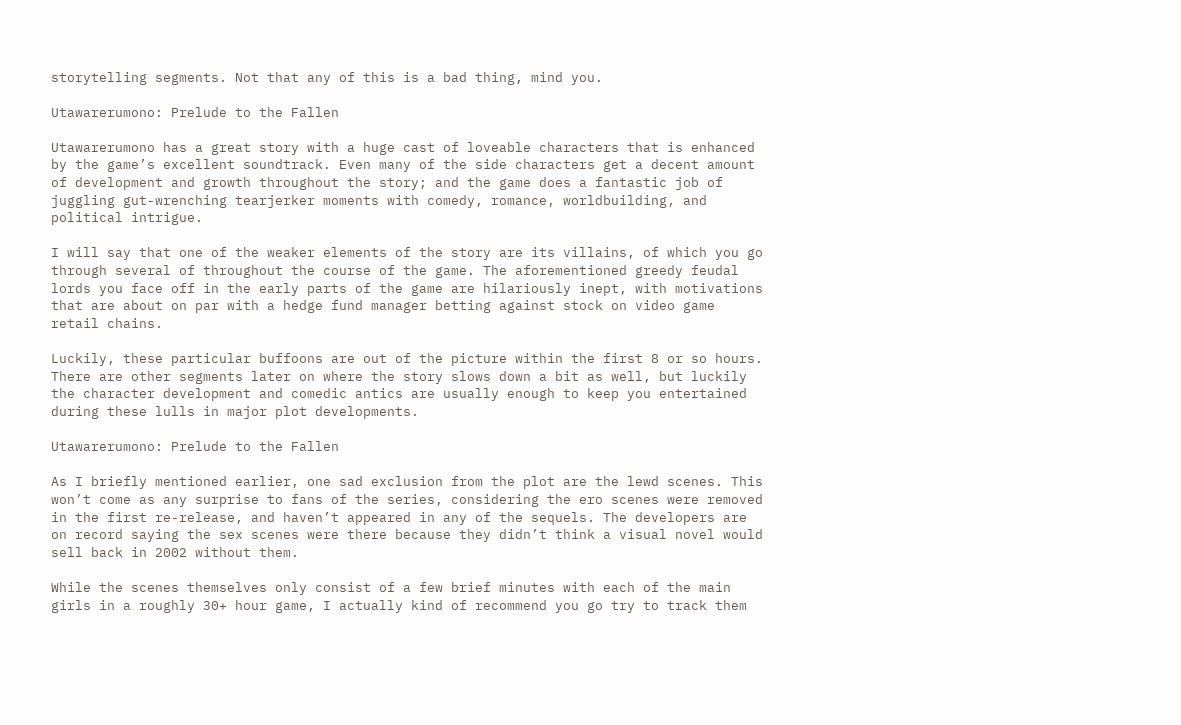storytelling segments. Not that any of this is a bad thing, mind you.

Utawarerumono: Prelude to the Fallen

Utawarerumono has a great story with a huge cast of loveable characters that is enhanced by the game’s excellent soundtrack. Even many of the side characters get a decent amount of development and growth throughout the story; and the game does a fantastic job of juggling gut-wrenching tearjerker moments with comedy, romance, worldbuilding, and political intrigue.

I will say that one of the weaker elements of the story are its villains, of which you go through several of throughout the course of the game. The aforementioned greedy feudal lords you face off in the early parts of the game are hilariously inept, with motivations that are about on par with a hedge fund manager betting against stock on video game retail chains.

Luckily, these particular buffoons are out of the picture within the first 8 or so hours. There are other segments later on where the story slows down a bit as well, but luckily the character development and comedic antics are usually enough to keep you entertained during these lulls in major plot developments.

Utawarerumono: Prelude to the Fallen

As I briefly mentioned earlier, one sad exclusion from the plot are the lewd scenes. This won’t come as any surprise to fans of the series, considering the ero scenes were removed in the first re-release, and haven’t appeared in any of the sequels. The developers are on record saying the sex scenes were there because they didn’t think a visual novel would sell back in 2002 without them.

While the scenes themselves only consist of a few brief minutes with each of the main girls in a roughly 30+ hour game, I actually kind of recommend you go try to track them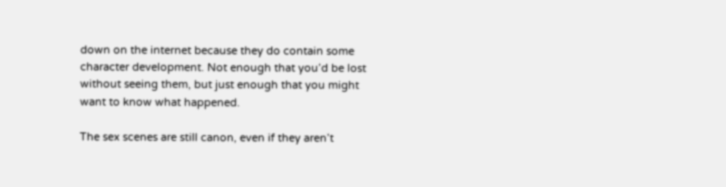down on the internet because they do contain some character development. Not enough that you’d be lost without seeing them, but just enough that you might want to know what happened.

The sex scenes are still canon, even if they aren’t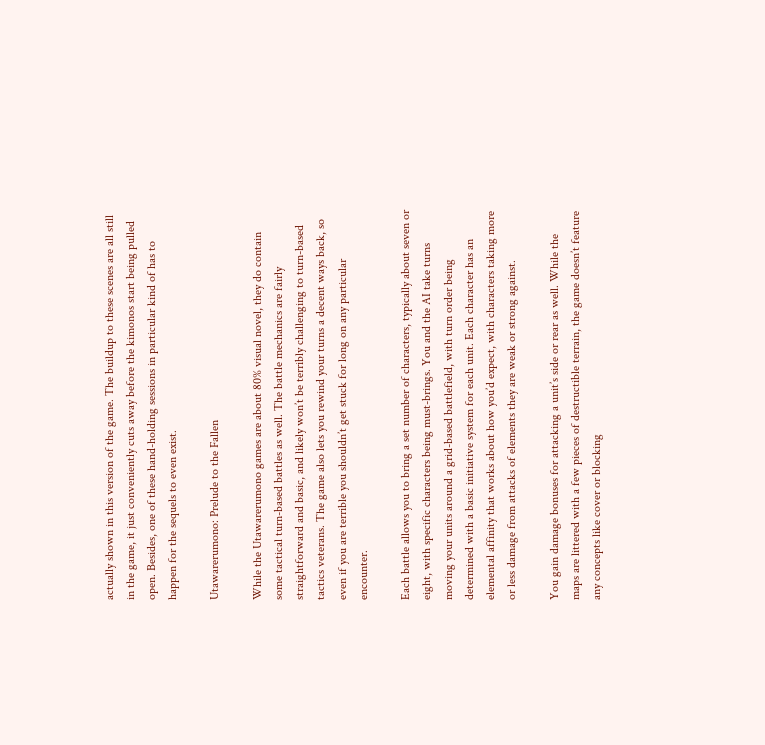actually shown in this version of the game. The buildup to these scenes are all still in the game, it just conveniently cuts away before the kimonos start being pulled open. Besides, one of these hand-holding sessions in particular kind of has to happen for the sequels to even exist.

Utawarerumono: Prelude to the Fallen

While the Utawarerumono games are about 80% visual novel, they do contain some tactical turn-based battles as well. The battle mechanics are fairly straightforward and basic, and likely won’t be terribly challenging to turn-based tactics veterans. The game also lets you rewind your turns a decent ways back, so even if you are terrible you shouldn’t get stuck for long on any particular encounter.

Each battle allows you to bring a set number of characters, typically about seven or eight, with specific characters being must-brings. You and the AI take turns moving your units around a grid-based battlefield, with turn order being determined with a basic initiative system for each unit. Each character has an elemental affinity that works about how you’d expect, with characters taking more or less damage from attacks of elements they are weak or strong against.

You gain damage bonuses for attacking a unit’s side or rear as well. While the maps are littered with a few pieces of destructible terrain, the game doesn’t feature any concepts like cover or blocking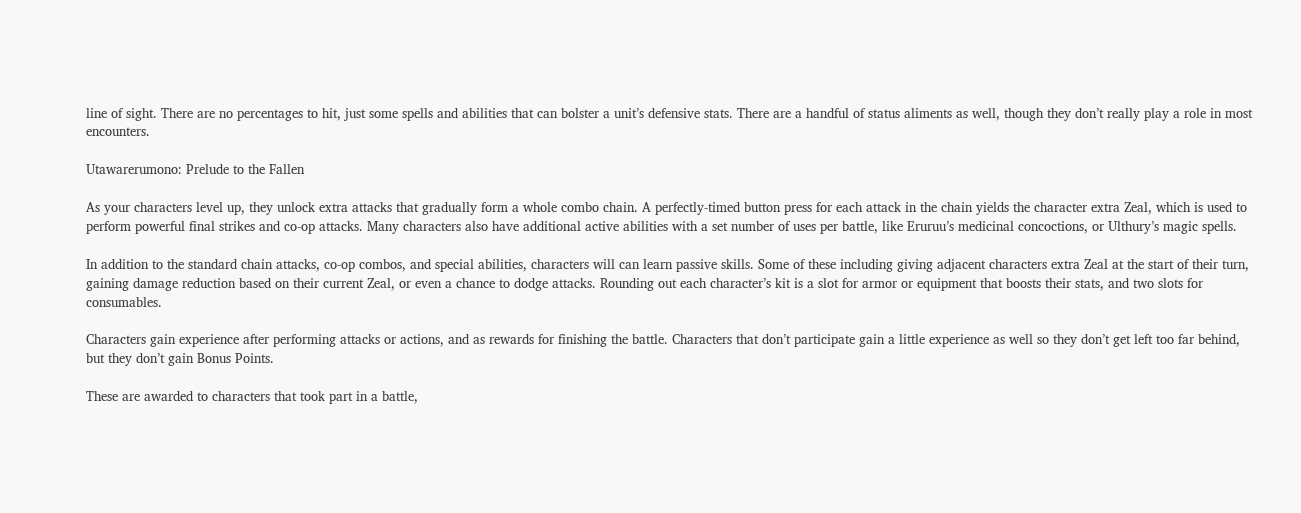line of sight. There are no percentages to hit, just some spells and abilities that can bolster a unit’s defensive stats. There are a handful of status aliments as well, though they don’t really play a role in most encounters.

Utawarerumono: Prelude to the Fallen

As your characters level up, they unlock extra attacks that gradually form a whole combo chain. A perfectly-timed button press for each attack in the chain yields the character extra Zeal, which is used to perform powerful final strikes and co-op attacks. Many characters also have additional active abilities with a set number of uses per battle, like Eruruu’s medicinal concoctions, or Ulthury’s magic spells.

In addition to the standard chain attacks, co-op combos, and special abilities, characters will can learn passive skills. Some of these including giving adjacent characters extra Zeal at the start of their turn, gaining damage reduction based on their current Zeal, or even a chance to dodge attacks. Rounding out each character’s kit is a slot for armor or equipment that boosts their stats, and two slots for consumables.

Characters gain experience after performing attacks or actions, and as rewards for finishing the battle. Characters that don’t participate gain a little experience as well so they don’t get left too far behind, but they don’t gain Bonus Points.

These are awarded to characters that took part in a battle,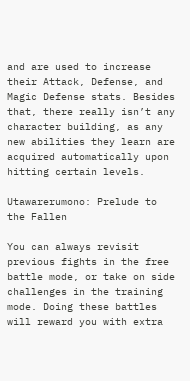and are used to increase their Attack, Defense, and Magic Defense stats. Besides that, there really isn’t any character building, as any new abilities they learn are acquired automatically upon hitting certain levels.

Utawarerumono: Prelude to the Fallen

You can always revisit previous fights in the free battle mode, or take on side challenges in the training mode. Doing these battles will reward you with extra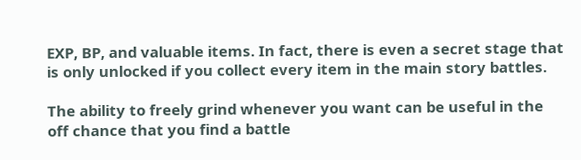EXP, BP, and valuable items. In fact, there is even a secret stage that is only unlocked if you collect every item in the main story battles.

The ability to freely grind whenever you want can be useful in the off chance that you find a battle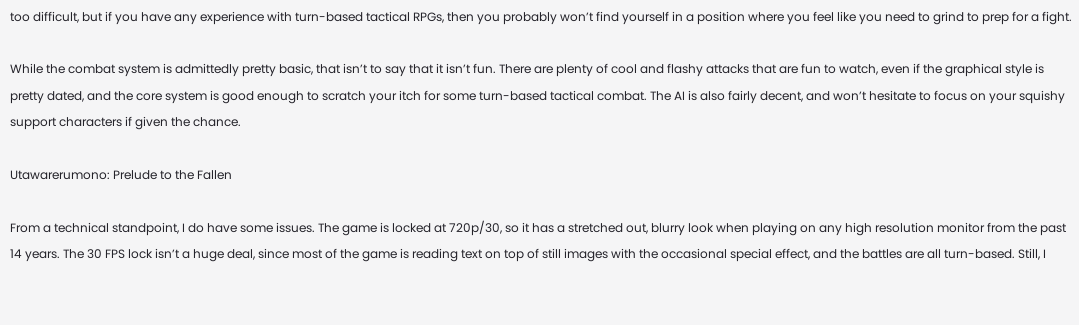too difficult, but if you have any experience with turn-based tactical RPGs, then you probably won’t find yourself in a position where you feel like you need to grind to prep for a fight.

While the combat system is admittedly pretty basic, that isn’t to say that it isn’t fun. There are plenty of cool and flashy attacks that are fun to watch, even if the graphical style is pretty dated, and the core system is good enough to scratch your itch for some turn-based tactical combat. The AI is also fairly decent, and won’t hesitate to focus on your squishy support characters if given the chance.

Utawarerumono: Prelude to the Fallen

From a technical standpoint, I do have some issues. The game is locked at 720p/30, so it has a stretched out, blurry look when playing on any high resolution monitor from the past 14 years. The 30 FPS lock isn’t a huge deal, since most of the game is reading text on top of still images with the occasional special effect, and the battles are all turn-based. Still, I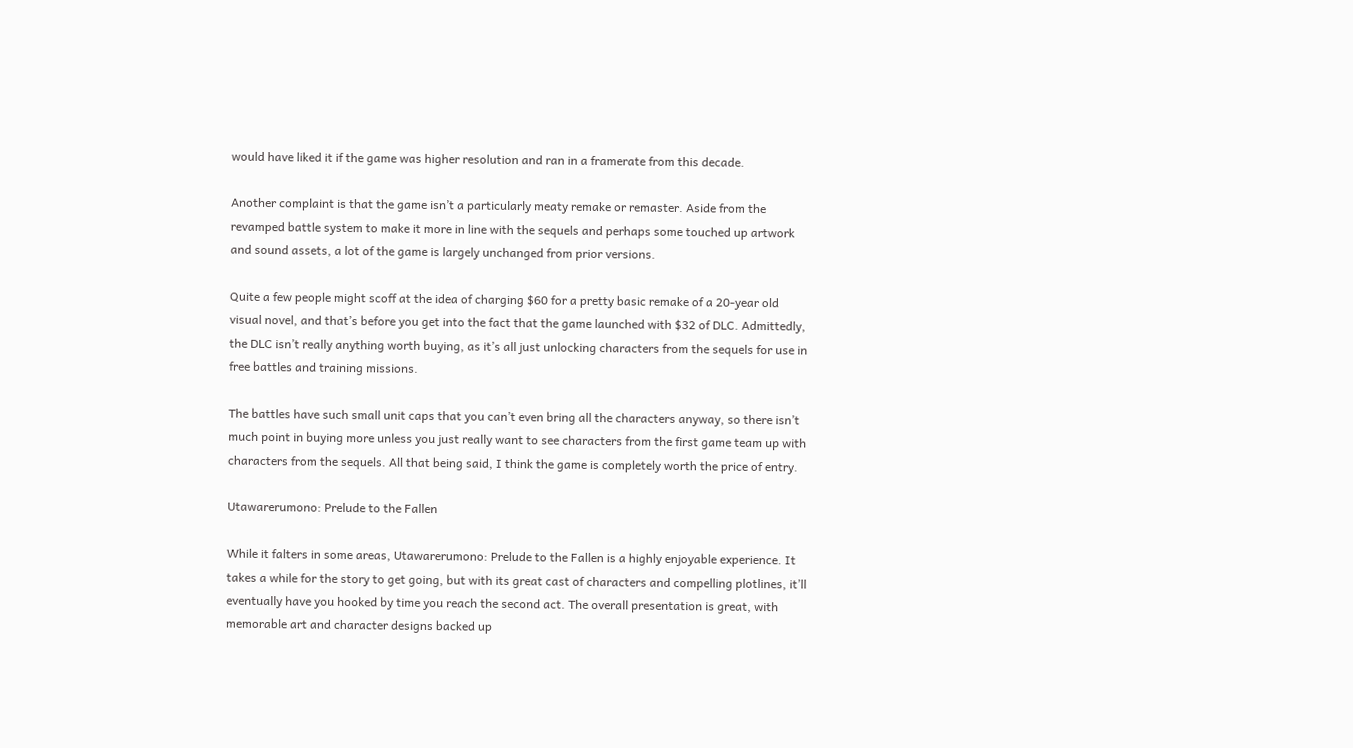would have liked it if the game was higher resolution and ran in a framerate from this decade.

Another complaint is that the game isn’t a particularly meaty remake or remaster. Aside from the revamped battle system to make it more in line with the sequels and perhaps some touched up artwork and sound assets, a lot of the game is largely unchanged from prior versions.

Quite a few people might scoff at the idea of charging $60 for a pretty basic remake of a 20-year old visual novel, and that’s before you get into the fact that the game launched with $32 of DLC. Admittedly, the DLC isn’t really anything worth buying, as it’s all just unlocking characters from the sequels for use in free battles and training missions.

The battles have such small unit caps that you can’t even bring all the characters anyway, so there isn’t much point in buying more unless you just really want to see characters from the first game team up with characters from the sequels. All that being said, I think the game is completely worth the price of entry.

Utawarerumono: Prelude to the Fallen

While it falters in some areas, Utawarerumono: Prelude to the Fallen is a highly enjoyable experience. It takes a while for the story to get going, but with its great cast of characters and compelling plotlines, it’ll eventually have you hooked by time you reach the second act. The overall presentation is great, with memorable art and character designs backed up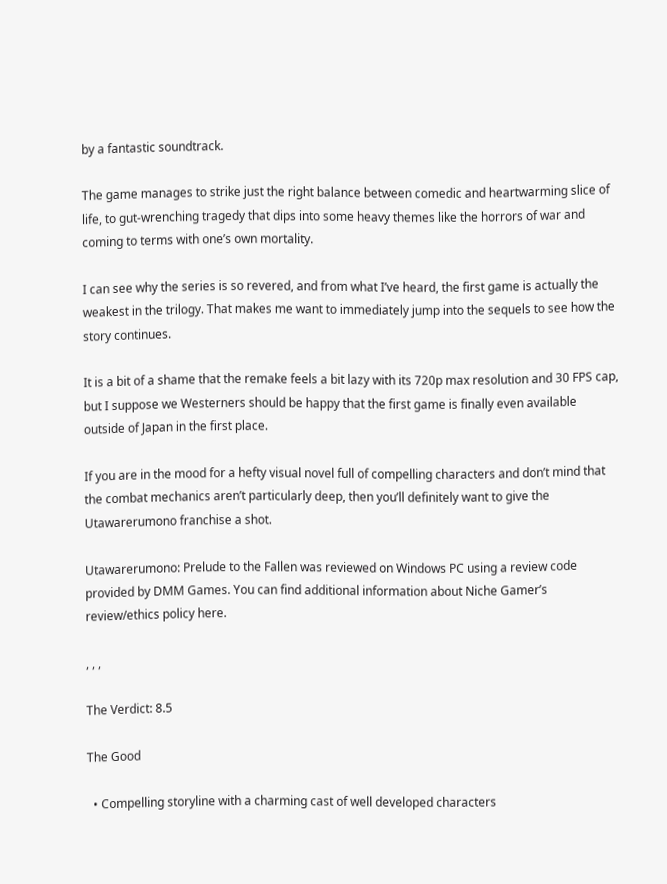by a fantastic soundtrack.

The game manages to strike just the right balance between comedic and heartwarming slice of life, to gut-wrenching tragedy that dips into some heavy themes like the horrors of war and coming to terms with one’s own mortality.

I can see why the series is so revered, and from what I’ve heard, the first game is actually the weakest in the trilogy. That makes me want to immediately jump into the sequels to see how the story continues.

It is a bit of a shame that the remake feels a bit lazy with its 720p max resolution and 30 FPS cap, but I suppose we Westerners should be happy that the first game is finally even available outside of Japan in the first place.

If you are in the mood for a hefty visual novel full of compelling characters and don’t mind that the combat mechanics aren’t particularly deep, then you’ll definitely want to give the Utawarerumono franchise a shot.

Utawarerumono: Prelude to the Fallen was reviewed on Windows PC using a review code provided by DMM Games. You can find additional information about Niche Gamer’s review/ethics policy here.

, , ,

The Verdict: 8.5

The Good

  • Compelling storyline with a charming cast of well developed characters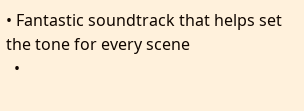• Fantastic soundtrack that helps set the tone for every scene
  •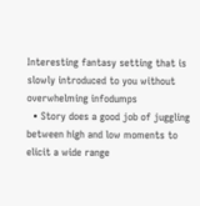Interesting fantasy setting that is slowly introduced to you without overwhelming infodumps
  • Story does a good job of juggling between high and low moments to elicit a wide range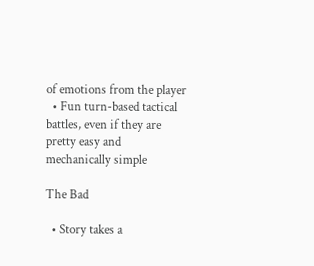of emotions from the player
  • Fun turn-based tactical battles, even if they are pretty easy and mechanically simple

The Bad

  • Story takes a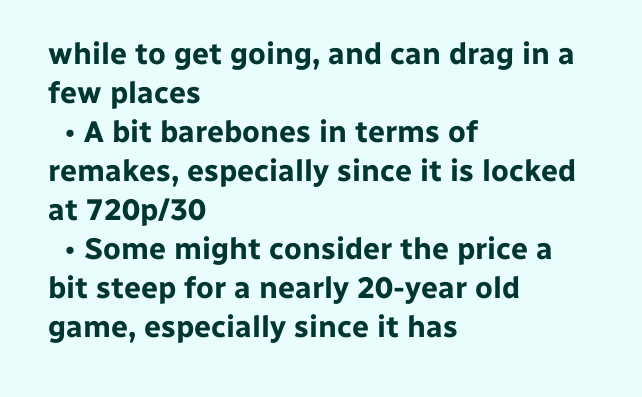while to get going, and can drag in a few places
  • A bit barebones in terms of remakes, especially since it is locked at 720p/30
  • Some might consider the price a bit steep for a nearly 20-year old game, especially since it has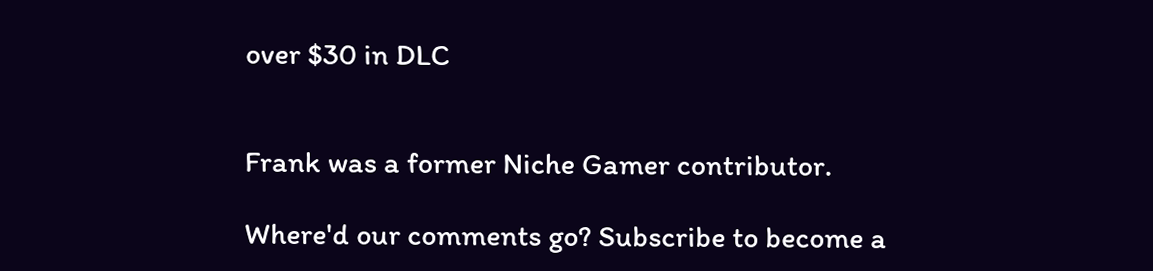over $30 in DLC


Frank was a former Niche Gamer contributor.

Where'd our comments go? Subscribe to become a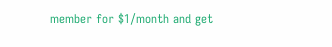member for $1/month and get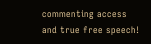commenting access and true free speech!